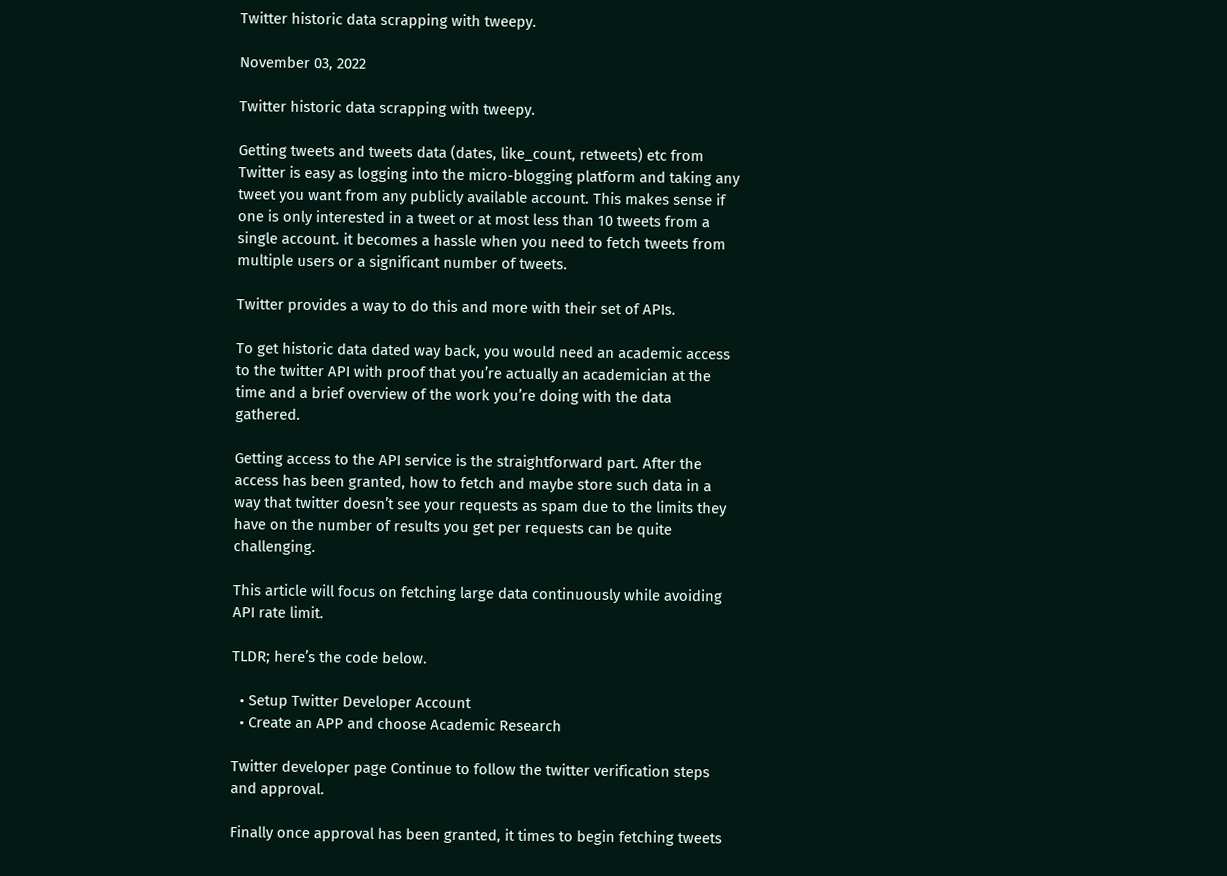Twitter historic data scrapping with tweepy.

November 03, 2022

Twitter historic data scrapping with tweepy.

Getting tweets and tweets data (dates, like_count, retweets) etc from Twitter is easy as logging into the micro-blogging platform and taking any tweet you want from any publicly available account. This makes sense if one is only interested in a tweet or at most less than 10 tweets from a single account. it becomes a hassle when you need to fetch tweets from multiple users or a significant number of tweets.

Twitter provides a way to do this and more with their set of APIs.

To get historic data dated way back, you would need an academic access to the twitter API with proof that you’re actually an academician at the time and a brief overview of the work you’re doing with the data gathered.

Getting access to the API service is the straightforward part. After the access has been granted, how to fetch and maybe store such data in a way that twitter doesn’t see your requests as spam due to the limits they have on the number of results you get per requests can be quite challenging.

This article will focus on fetching large data continuously while avoiding API rate limit.

TLDR; here’s the code below.

  • Setup Twitter Developer Account
  • Create an APP and choose Academic Research

Twitter developer page Continue to follow the twitter verification steps and approval.

Finally once approval has been granted, it times to begin fetching tweets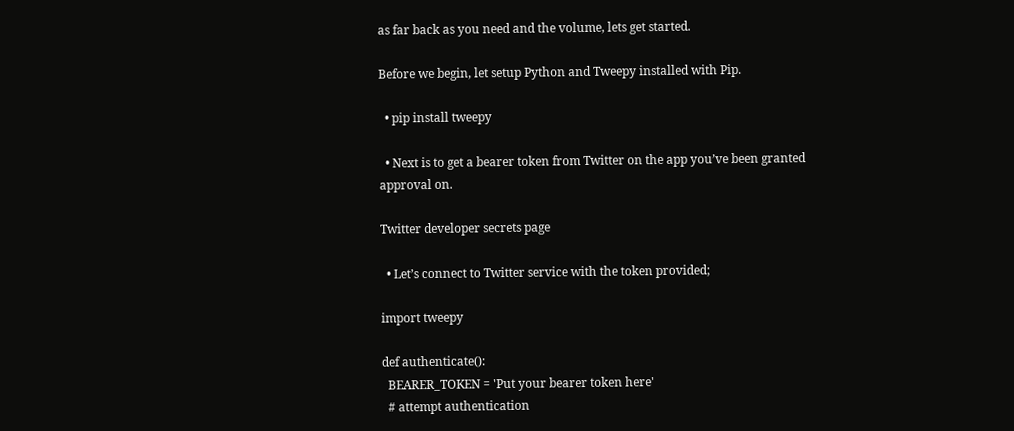as far back as you need and the volume, lets get started.

Before we begin, let setup Python and Tweepy installed with Pip.

  • pip install tweepy

  • Next is to get a bearer token from Twitter on the app you’ve been granted approval on.

Twitter developer secrets page

  • Let’s connect to Twitter service with the token provided;

import tweepy

def authenticate():
  BEARER_TOKEN = 'Put your bearer token here'
  # attempt authentication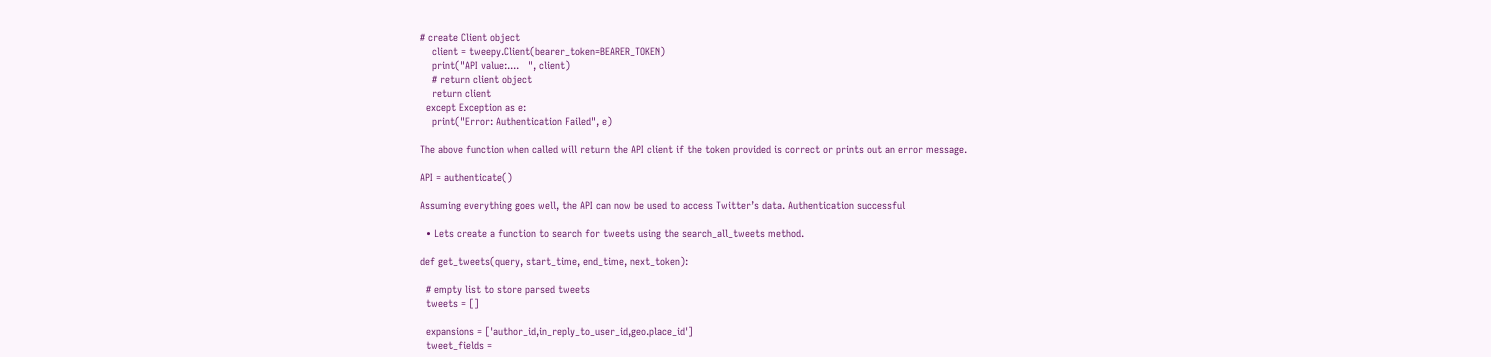# create Client object
    client = tweepy.Client(bearer_token=BEARER_TOKEN)
    print("API value:....   ", client)
    # return client object
    return client
  except Exception as e:
    print("Error: Authentication Failed", e)

The above function when called will return the API client if the token provided is correct or prints out an error message.

API = authenticate()

Assuming everything goes well, the API can now be used to access Twitter’s data. Authentication successful

  • Lets create a function to search for tweets using the search_all_tweets method.

def get_tweets(query, start_time, end_time, next_token):

  # empty list to store parsed tweets
  tweets = []

  expansions = ['author_id,in_reply_to_user_id,geo.place_id']
  tweet_fields =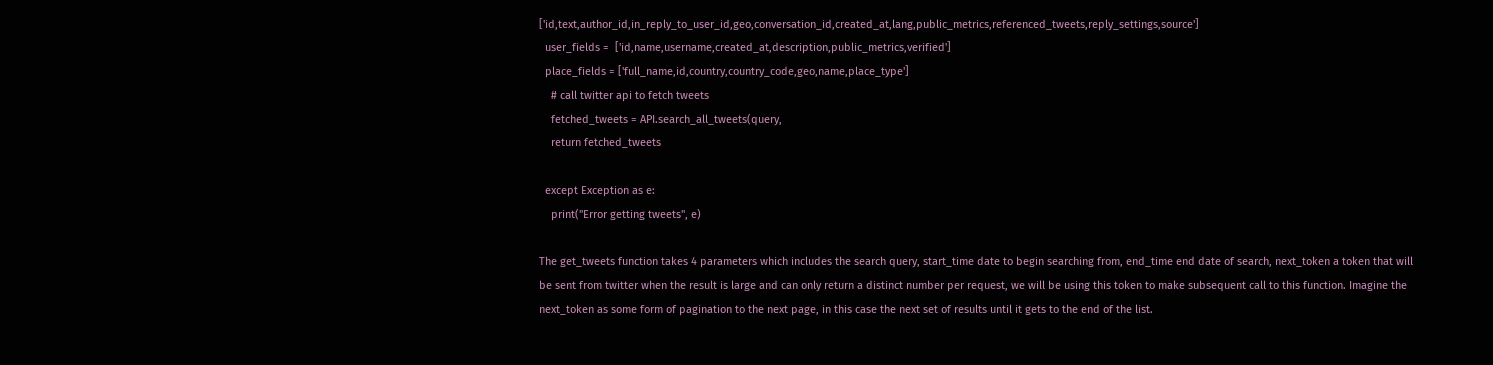['id,text,author_id,in_reply_to_user_id,geo,conversation_id,created_at,lang,public_metrics,referenced_tweets,reply_settings,source']
  user_fields =  ['id,name,username,created_at,description,public_metrics,verified']
  place_fields = ['full_name,id,country,country_code,geo,name,place_type']
    # call twitter api to fetch tweets
    fetched_tweets = API.search_all_tweets(query,
    return fetched_tweets

  except Exception as e:
    print("Error getting tweets", e)

The get_tweets function takes 4 parameters which includes the search query, start_time date to begin searching from, end_time end date of search, next_token a token that will be sent from twitter when the result is large and can only return a distinct number per request, we will be using this token to make subsequent call to this function. Imagine the next_token as some form of pagination to the next page, in this case the next set of results until it gets to the end of the list.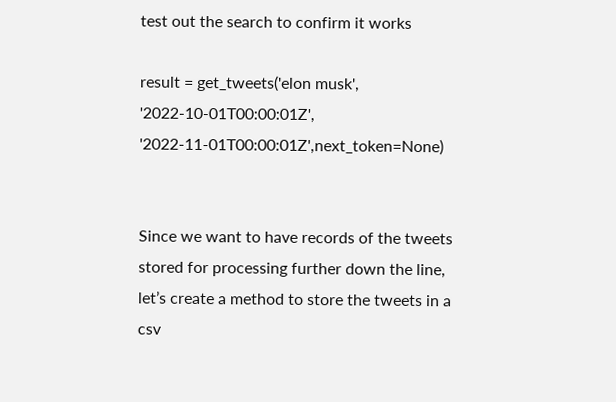test out the search to confirm it works

result = get_tweets('elon musk', '2022-10-01T00:00:01Z', '2022-11-01T00:00:01Z',next_token=None)


Since we want to have records of the tweets stored for processing further down the line, let’s create a method to store the tweets in a csv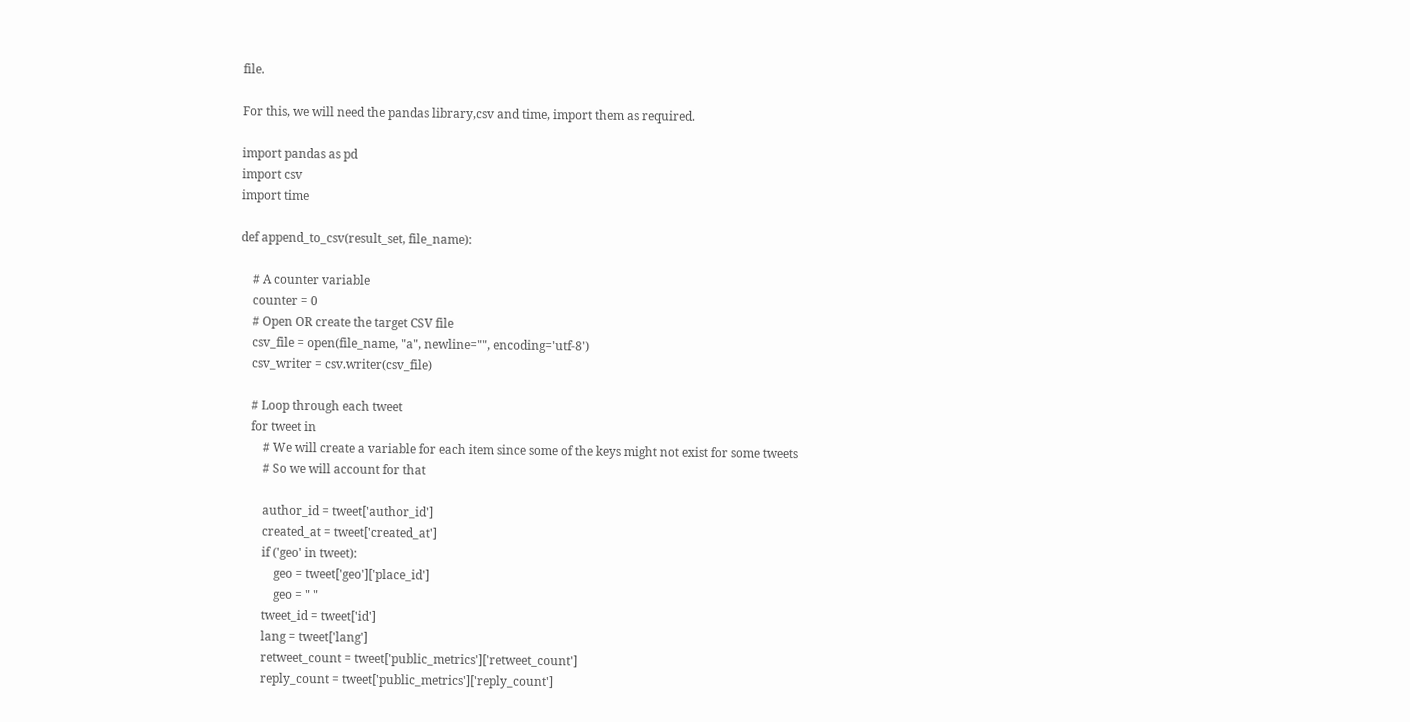file.

For this, we will need the pandas library,csv and time, import them as required.

import pandas as pd
import csv
import time

def append_to_csv(result_set, file_name):

    # A counter variable
    counter = 0
    # Open OR create the target CSV file
    csv_file = open(file_name, "a", newline="", encoding='utf-8')
    csv_writer = csv.writer(csv_file)

    # Loop through each tweet
    for tweet in
        # We will create a variable for each item since some of the keys might not exist for some tweets
        # So we will account for that

        author_id = tweet['author_id']
        created_at = tweet['created_at']
        if ('geo' in tweet):
            geo = tweet['geo']['place_id']
            geo = " "
        tweet_id = tweet['id']
        lang = tweet['lang']
        retweet_count = tweet['public_metrics']['retweet_count']
        reply_count = tweet['public_metrics']['reply_count']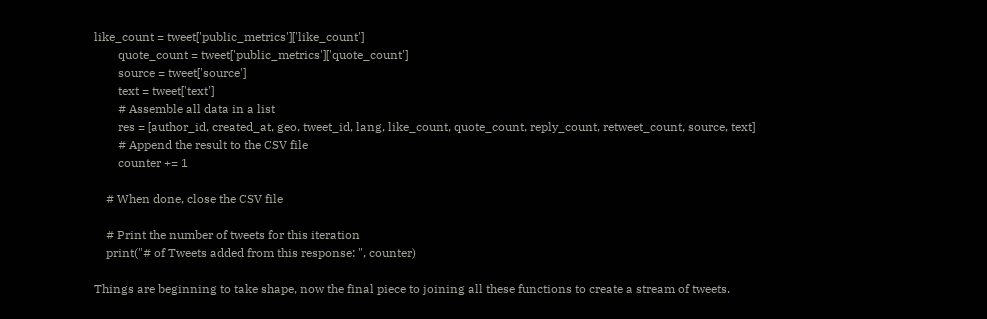like_count = tweet['public_metrics']['like_count']
        quote_count = tweet['public_metrics']['quote_count']
        source = tweet['source']
        text = tweet['text']
        # Assemble all data in a list
        res = [author_id, created_at, geo, tweet_id, lang, like_count, quote_count, reply_count, retweet_count, source, text]
        # Append the result to the CSV file
        counter += 1

    # When done, close the CSV file

    # Print the number of tweets for this iteration
    print("# of Tweets added from this response: ", counter)

Things are beginning to take shape, now the final piece to joining all these functions to create a stream of tweets.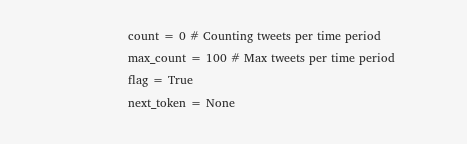count = 0 # Counting tweets per time period
max_count = 100 # Max tweets per time period
flag = True
next_token = None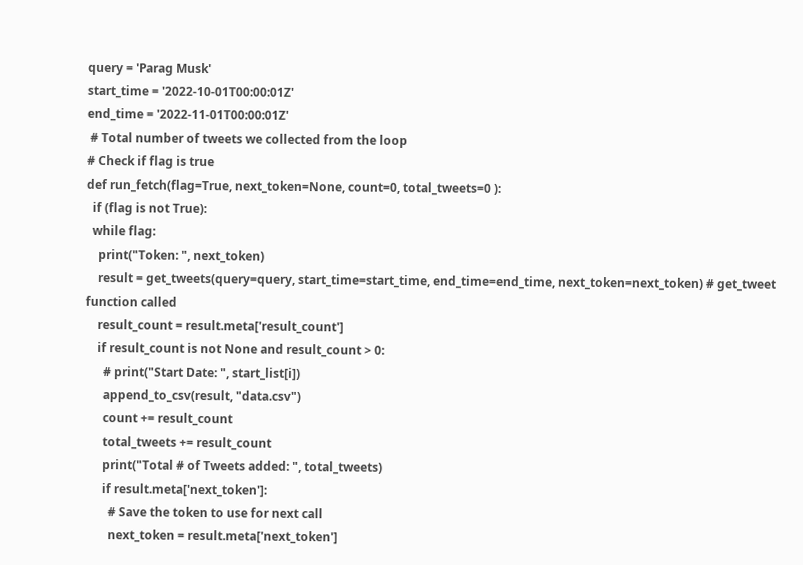query = 'Parag Musk'
start_time = '2022-10-01T00:00:01Z'
end_time = '2022-11-01T00:00:01Z'
 # Total number of tweets we collected from the loop
# Check if flag is true
def run_fetch(flag=True, next_token=None, count=0, total_tweets=0 ):
  if (flag is not True):
  while flag:
    print("Token: ", next_token)
    result = get_tweets(query=query, start_time=start_time, end_time=end_time, next_token=next_token) # get_tweet function called
    result_count = result.meta['result_count']
    if result_count is not None and result_count > 0:
      # print("Start Date: ", start_list[i])
      append_to_csv(result, "data.csv")
      count += result_count
      total_tweets += result_count
      print("Total # of Tweets added: ", total_tweets)
      if result.meta['next_token']:
        # Save the token to use for next call
        next_token = result.meta['next_token']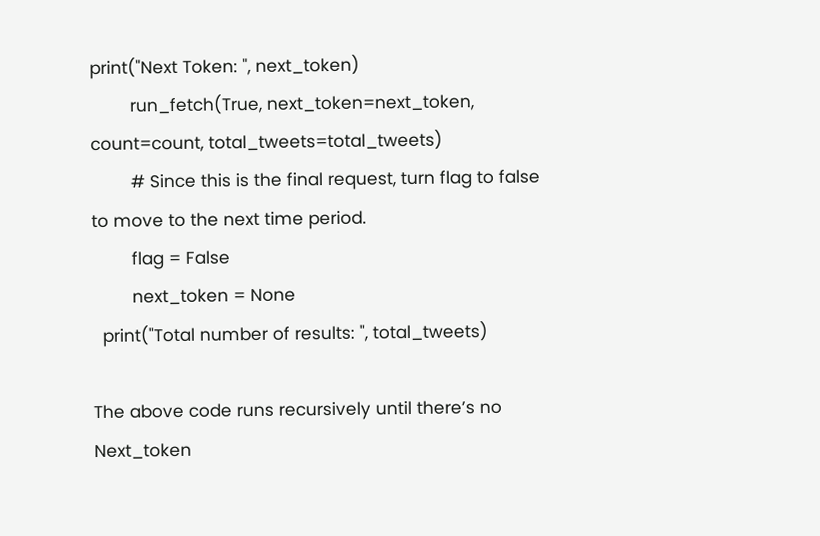print("Next Token: ", next_token)
        run_fetch(True, next_token=next_token, count=count, total_tweets=total_tweets)
        # Since this is the final request, turn flag to false to move to the next time period.
        flag = False
        next_token = None
  print("Total number of results: ", total_tweets)

The above code runs recursively until there’s no Next_token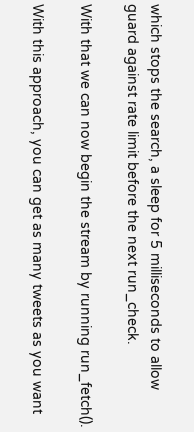which stops the search, a sleep for 5 milliseconds to allow guard against rate limit before the next run_check.

With that we can now begin the stream by running run_fetch().

With this approach, you can get as many tweets as you want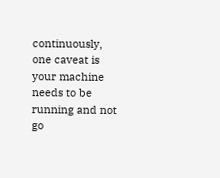continuously, one caveat is your machine needs to be running and not go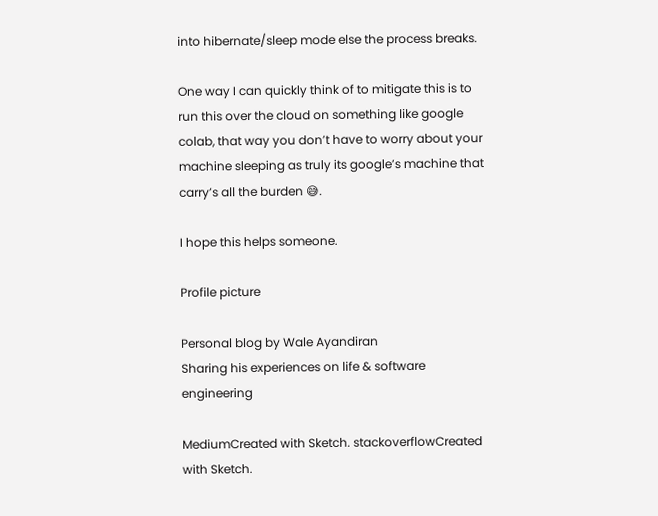into hibernate/sleep mode else the process breaks.

One way I can quickly think of to mitigate this is to run this over the cloud on something like google colab, that way you don’t have to worry about your machine sleeping as truly its google’s machine that carry’s all the burden 😅.

I hope this helps someone.

Profile picture

Personal blog by Wale Ayandiran
Sharing his experiences on life & software engineering

MediumCreated with Sketch. stackoverflowCreated with Sketch.